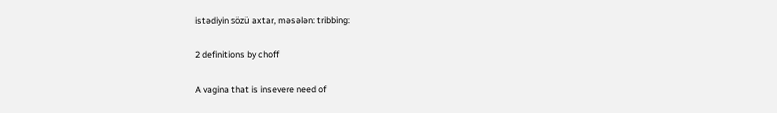istədiyin sözü axtar, məsələn: tribbing:

2 definitions by choff

A vagina that is insevere need of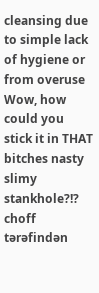cleansing due to simple lack of hygiene or from overuse
Wow, how could you stick it in THAT bitches nasty slimy stankhole?!?
choff tərəfindən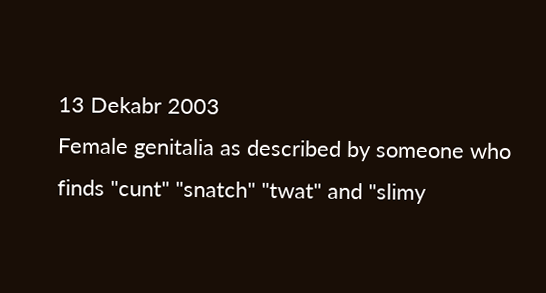13 Dekabr 2003
Female genitalia as described by someone who finds "cunt" "snatch" "twat" and "slimy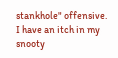stankhole" offensive.
I have an itch in my snooty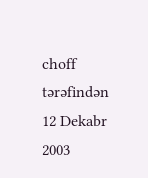choff tərəfindən 12 Dekabr 2003